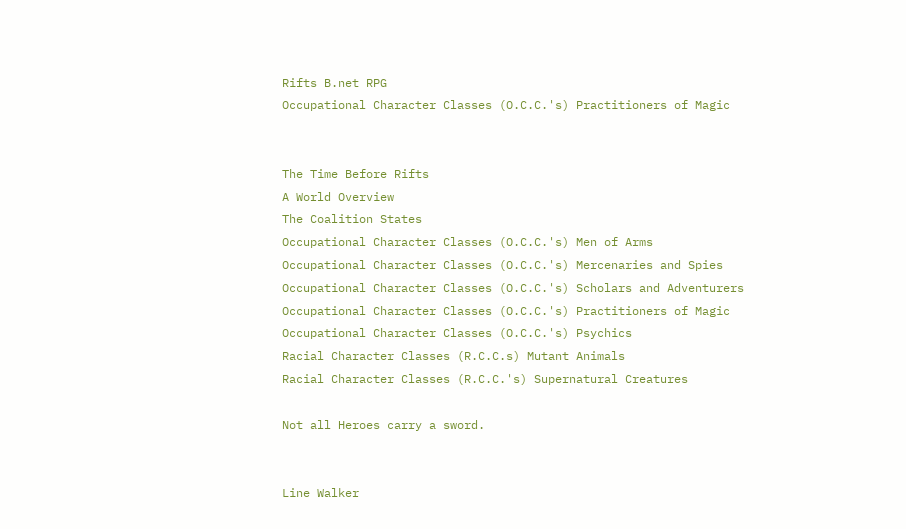Rifts B.net RPG
Occupational Character Classes (O.C.C.'s) Practitioners of Magic


The Time Before Rifts
A World Overview
The Coalition States
Occupational Character Classes (O.C.C.'s) Men of Arms
Occupational Character Classes (O.C.C.'s) Mercenaries and Spies
Occupational Character Classes (O.C.C.'s) Scholars and Adventurers
Occupational Character Classes (O.C.C.'s) Practitioners of Magic
Occupational Character Classes (O.C.C.'s) Psychics
Racial Character Classes (R.C.C.s) Mutant Animals
Racial Character Classes (R.C.C.'s) Supernatural Creatures

Not all Heroes carry a sword.


Line Walker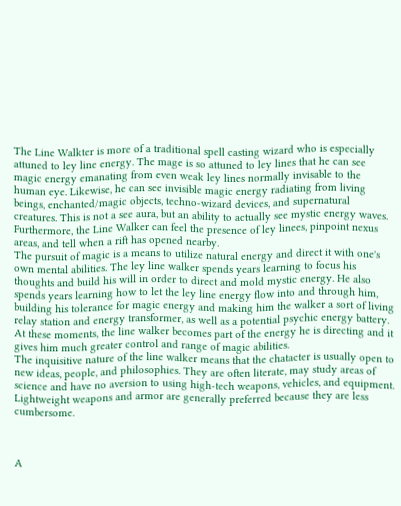The Line Walkter is more of a traditional spell casting wizard who is especially attuned to ley line energy. The mage is so attuned to ley lines that he can see magic energy emanating from even weak ley lines normally invisable to the human eye. Likewise, he can see invisible magic energy radiating from living beings, enchanted/magic objects, techno-wizard devices, and supernatural creatures. This is not a see aura, but an ability to actually see mystic energy waves. Furthermore, the Line Walker can feel the presence of ley linees, pinpoint nexus areas, and tell when a rift has opened nearby.
The pursuit of magic is a means to utilize natural energy and direct it with one's own mental abilities. The ley line walker spends years learning to focus his thoughts and build his will in order to direct and mold mystic energy. He also spends years learning how to let the ley line energy flow into and through him, building his tolerance for magic energy and making him the walker a sort of living relay station and energy transformer, as well as a potential psychic energy battery. At these moments, the line walker becomes part of the energy he is directing and it gives him much greater control and range of magic abilities.
The inquisitive nature of the line walker means that the chatacter is usually open to new ideas, people, and philosophies. They are often literate, may study areas of science and have no aversion to using high-tech weapons, vehicles, and equipment. Lightweight weapons and armor are generally preferred because they are less cumbersome.



A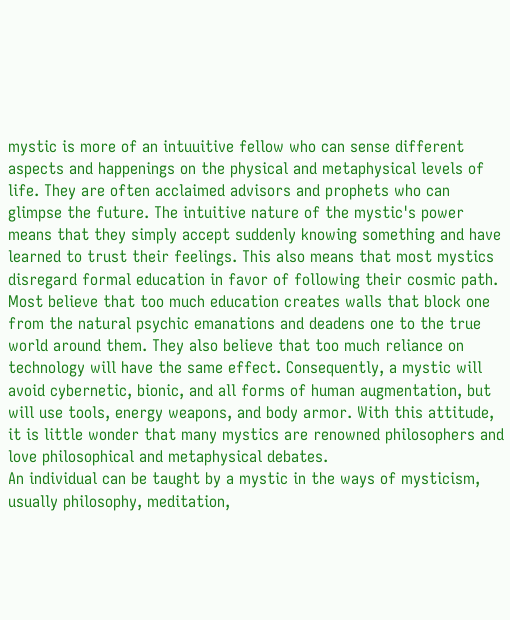mystic is more of an intuuitive fellow who can sense different aspects and happenings on the physical and metaphysical levels of life. They are often acclaimed advisors and prophets who can glimpse the future. The intuitive nature of the mystic's power means that they simply accept suddenly knowing something and have learned to trust their feelings. This also means that most mystics disregard formal education in favor of following their cosmic path. Most believe that too much education creates walls that block one from the natural psychic emanations and deadens one to the true world around them. They also believe that too much reliance on technology will have the same effect. Consequently, a mystic will avoid cybernetic, bionic, and all forms of human augmentation, but will use tools, energy weapons, and body armor. With this attitude, it is little wonder that many mystics are renowned philosophers and love philosophical and metaphysical debates.
An individual can be taught by a mystic in the ways of mysticism, usually philosophy, meditation,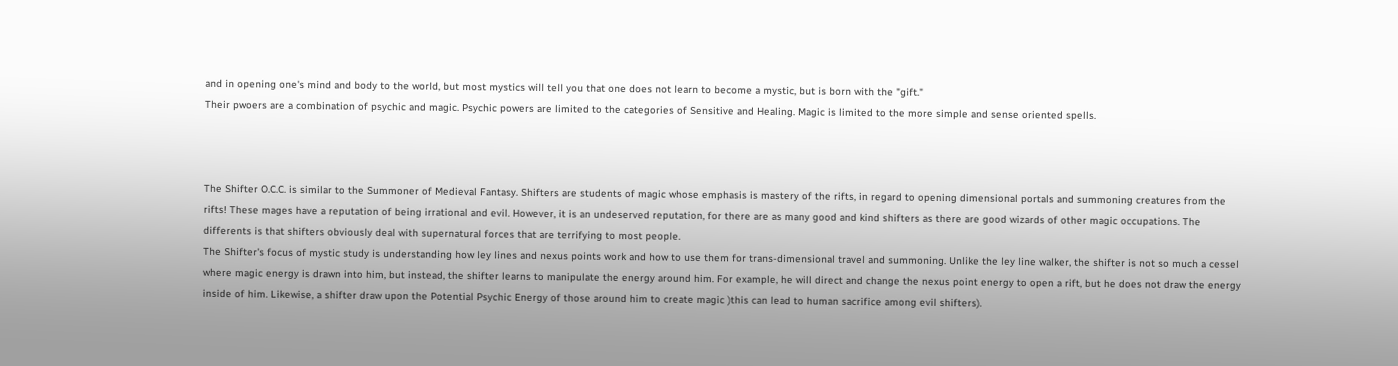and in opening one's mind and body to the world, but most mystics will tell you that one does not learn to become a mystic, but is born with the "gift."
Their pwoers are a combination of psychic and magic. Psychic powers are limited to the categories of Sensitive and Healing. Magic is limited to the more simple and sense oriented spells.



The Shifter O.C.C. is similar to the Summoner of Medieval Fantasy. Shifters are students of magic whose emphasis is mastery of the rifts, in regard to opening dimensional portals and summoning creatures from the rifts! These mages have a reputation of being irrational and evil. However, it is an undeserved reputation, for there are as many good and kind shifters as there are good wizards of other magic occupations. The differents is that shifters obviously deal with supernatural forces that are terrifying to most people.
The Shifter's focus of mystic study is understanding how ley lines and nexus points work and how to use them for trans-dimensional travel and summoning. Unlike the ley line walker, the shifter is not so much a cessel where magic energy is drawn into him, but instead, the shifter learns to manipulate the energy around him. For example, he will direct and change the nexus point energy to open a rift, but he does not draw the energy inside of him. Likewise, a shifter draw upon the Potential Psychic Energy of those around him to create magic )this can lead to human sacrifice among evil shifters).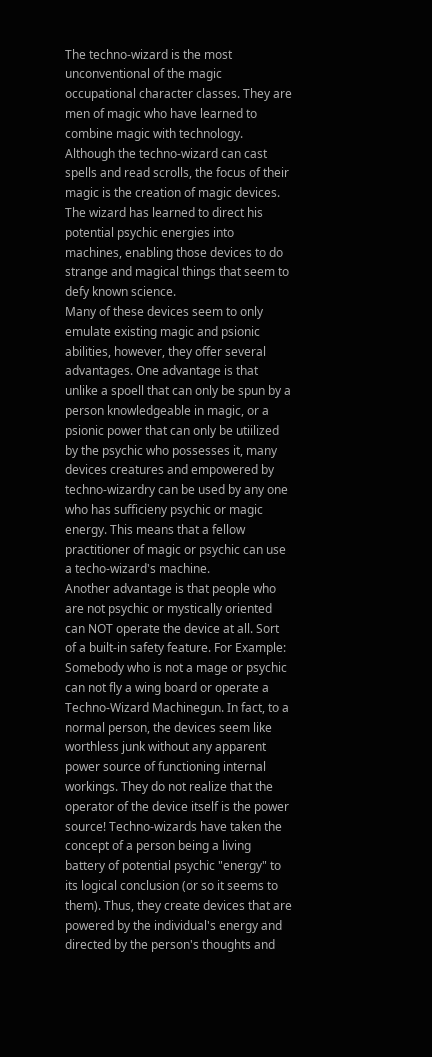The techno-wizard is the most unconventional of the magic occupational character classes. They are men of magic who have learned to combine magic with technology. Although the techno-wizard can cast spells and read scrolls, the focus of their magic is the creation of magic devices. The wizard has learned to direct his potential psychic energies into machines, enabling those devices to do strange and magical things that seem to defy known science.
Many of these devices seem to only emulate existing magic and psionic abilities, however, they offer several advantages. One advantage is that unlike a spoell that can only be spun by a person knowledgeable in magic, or a psionic power that can only be utiilized by the psychic who possesses it, many devices creatures and empowered by techno-wizardry can be used by any one who has sufficieny psychic or magic energy. This means that a fellow practitioner of magic or psychic can use a techo-wizard's machine.
Another advantage is that people who are not psychic or mystically oriented can NOT operate the device at all. Sort of a built-in safety feature. For Example: Somebody who is not a mage or psychic can not fly a wing board or operate a Techno-Wizard Machinegun. In fact, to a normal person, the devices seem like worthless junk without any apparent power source of functioning internal workings. They do not realize that the operator of the device itself is the power source! Techno-wizards have taken the concept of a person being a living battery of potential psychic "energy" to its logical conclusion (or so it seems to them). Thus, they create devices that are powered by the individual's energy and directed by the person's thoughts and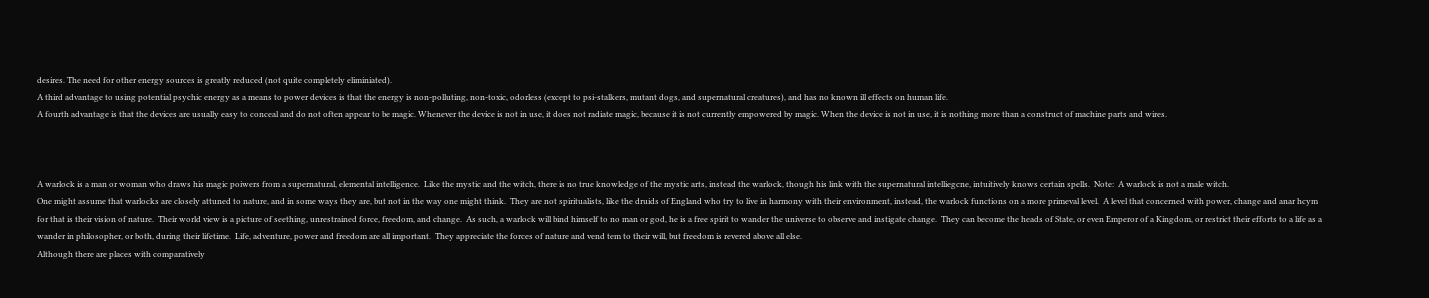desires. The need for other energy sources is greatly reduced (not quite completely eliminiated).
A third advantage to using potential psychic energy as a means to power devices is that the energy is non-polluting, non-toxic, odorless (except to psi-stalkers, mutant dogs, and supernatural creatures), and has no known ill effects on human life.
A fourth advantage is that the devices are usually easy to conceal and do not often appear to be magic. Whenever the device is not in use, it does not radiate magic, because it is not currently empowered by magic. When the device is not in use, it is nothing more than a construct of machine parts and wires.



A warlock is a man or woman who draws his magic poiwers from a supernatural, elemental intelligence.  Like the mystic and the witch, there is no true knowledge of the mystic arts, instead the warlock, though his link with the supernatural intelliegcne, intuitively knows certain spells.  Note:  A warlock is not a male witch.
One might assume that warlocks are closely attuned to nature, and in some ways they are, but not in the way one might think.  They are not spiritualists, like the druids of England who try to live in harmony with their environment, instead, the warlock functions on a more primeval level.  A level that concerned with power, change and anar hcym for that is their vision of nature.  Their world view is a picture of seething, unrestrained force, freedom, and change.  As such, a warlock will bind himself to no man or god, he is a free spirit to wander the universe to observe and instigate change.  They can become the heads of State, or even Emperor of a Kingdom, or restrict their efforts to a life as a wander in philosopher, or both, during their lifetime.  Life, adventure, power and freedom are all important.  They appreciate the forces of nature and vend tem to their will, but freedom is revered above all else.
Although there are places with comparatively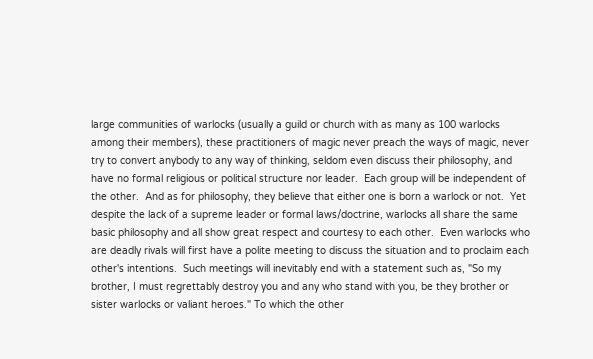large communities of warlocks (usually a guild or church with as many as 100 warlocks among their members), these practitioners of magic never preach the ways of magic, never try to convert anybody to any way of thinking, seldom even discuss their philosophy, and have no formal religious or political structure nor leader.  Each group will be independent of the other.  And as for philosophy, they believe that either one is born a warlock or not.  Yet despite the lack of a supreme leader or formal laws/doctrine, warlocks all share the same basic philosophy and all show great respect and courtesy to each other.  Even warlocks who are deadly rivals will first have a polite meeting to discuss the situation and to proclaim each other's intentions.  Such meetings will inevitably end with a statement such as, "So my brother, I must regrettably destroy you and any who stand with you, be they brother or sister warlocks or valiant heroes." To which the other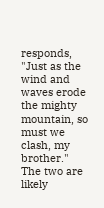responds, "Just as the wind and waves erode the mighty mountain, so must we clash, my brother."  The two are likely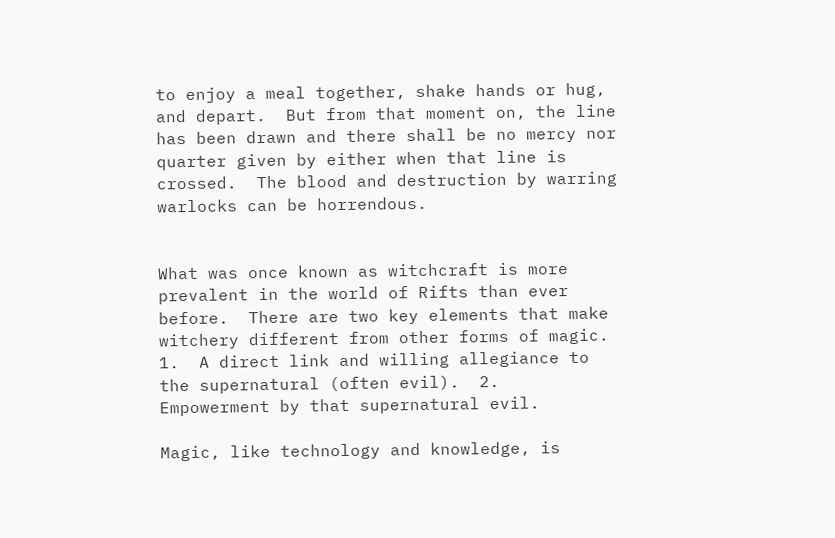to enjoy a meal together, shake hands or hug, and depart.  But from that moment on, the line has been drawn and there shall be no mercy nor quarter given by either when that line is crossed.  The blood and destruction by warring warlocks can be horrendous.


What was once known as witchcraft is more prevalent in the world of Rifts than ever before.  There are two key elements that make witchery different from other forms of magic.  1.  A direct link and willing allegiance to the supernatural (often evil).  2.  Empowerment by that supernatural evil.

Magic, like technology and knowledge, is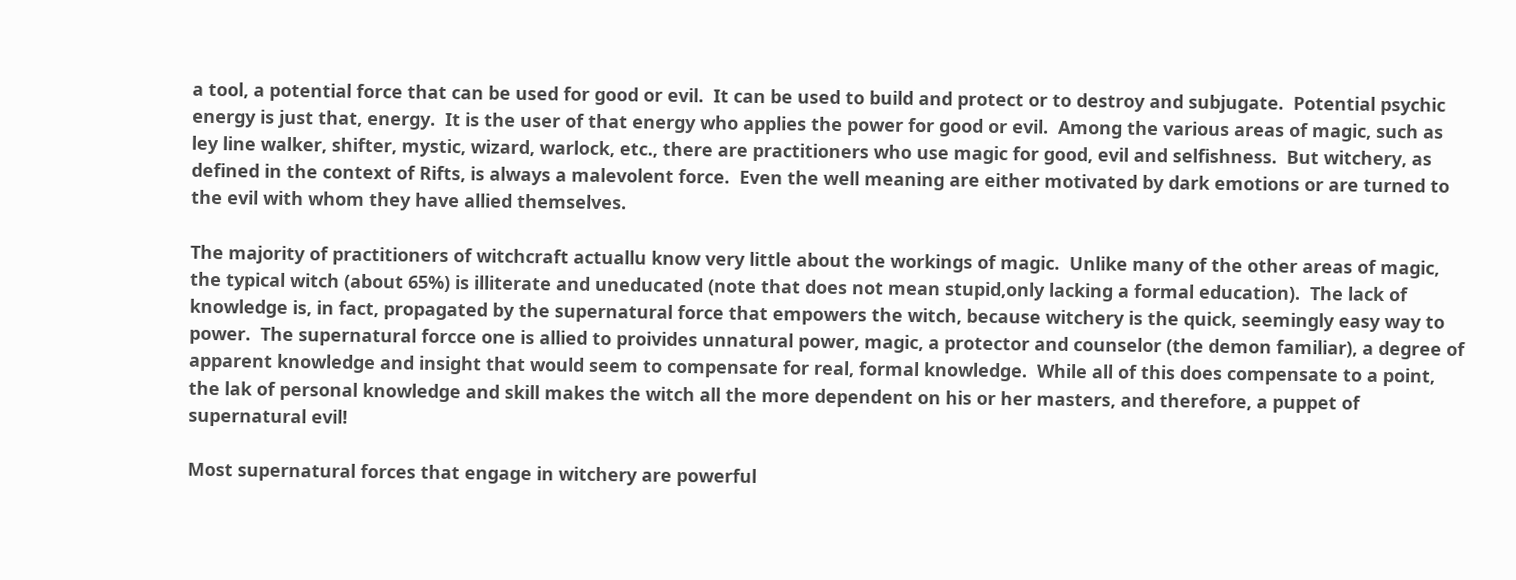a tool, a potential force that can be used for good or evil.  It can be used to build and protect or to destroy and subjugate.  Potential psychic energy is just that, energy.  It is the user of that energy who applies the power for good or evil.  Among the various areas of magic, such as ley line walker, shifter, mystic, wizard, warlock, etc., there are practitioners who use magic for good, evil and selfishness.  But witchery, as defined in the context of Rifts, is always a malevolent force.  Even the well meaning are either motivated by dark emotions or are turned to the evil with whom they have allied themselves.

The majority of practitioners of witchcraft actuallu know very little about the workings of magic.  Unlike many of the other areas of magic, the typical witch (about 65%) is illiterate and uneducated (note that does not mean stupid,only lacking a formal education).  The lack of knowledge is, in fact, propagated by the supernatural force that empowers the witch, because witchery is the quick, seemingly easy way to power.  The supernatural forcce one is allied to proivides unnatural power, magic, a protector and counselor (the demon familiar), a degree of apparent knowledge and insight that would seem to compensate for real, formal knowledge.  While all of this does compensate to a point, the lak of personal knowledge and skill makes the witch all the more dependent on his or her masters, and therefore, a puppet of supernatural evil!

Most supernatural forces that engage in witchery are powerful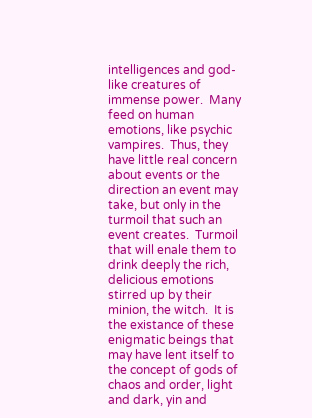intelligences and god-like creatures of immense power.  Many feed on human emotions, like psychic vampires.  Thus, they have little real concern about events or the direction an event may take, but only in the turmoil that such an event creates.  Turmoil that will enale them to drink deeply the rich, delicious emotions stirred up by their minion, the witch.  It is the existance of these enigmatic beings that may have lent itself to the concept of gods of chaos and order, light and dark, yin and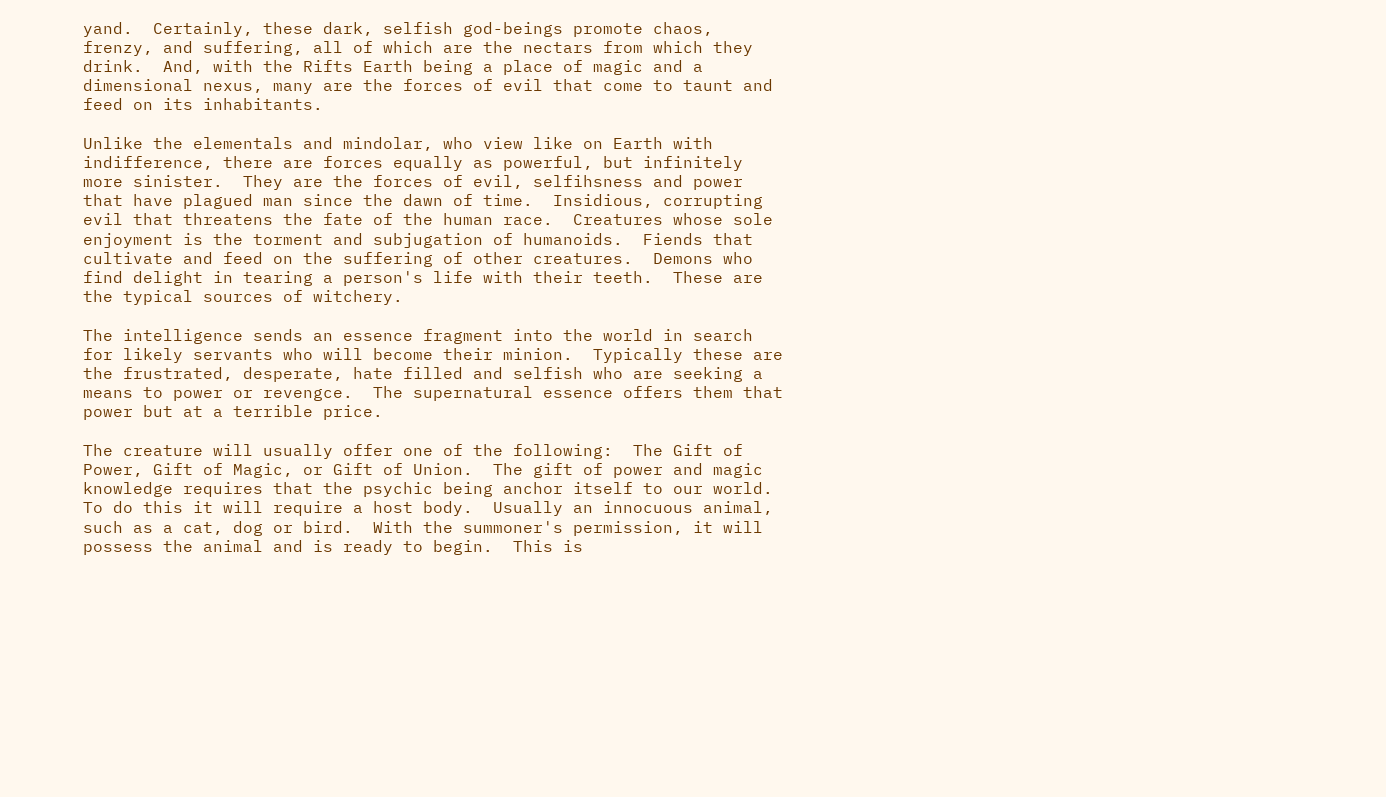yand.  Certainly, these dark, selfish god-beings promote chaos, frenzy, and suffering, all of which are the nectars from which they drink.  And, with the Rifts Earth being a place of magic and a dimensional nexus, many are the forces of evil that come to taunt and feed on its inhabitants.

Unlike the elementals and mindolar, who view like on Earth with indifference, there are forces equally as powerful, but infinitely more sinister.  They are the forces of evil, selfihsness and power that have plagued man since the dawn of time.  Insidious, corrupting evil that threatens the fate of the human race.  Creatures whose sole enjoyment is the torment and subjugation of humanoids.  Fiends that cultivate and feed on the suffering of other creatures.  Demons who find delight in tearing a person's life with their teeth.  These are the typical sources of witchery.

The intelligence sends an essence fragment into the world in search for likely servants who will become their minion.  Typically these are the frustrated, desperate, hate filled and selfish who are seeking a means to power or revengce.  The supernatural essence offers them that power but at a terrible price.

The creature will usually offer one of the following:  The Gift of Power, Gift of Magic, or Gift of Union.  The gift of power and magic knowledge requires that the psychic being anchor itself to our world.  To do this it will require a host body.  Usually an innocuous animal, such as a cat, dog or bird.  With the summoner's permission, it will possess the animal and is ready to begin.  This is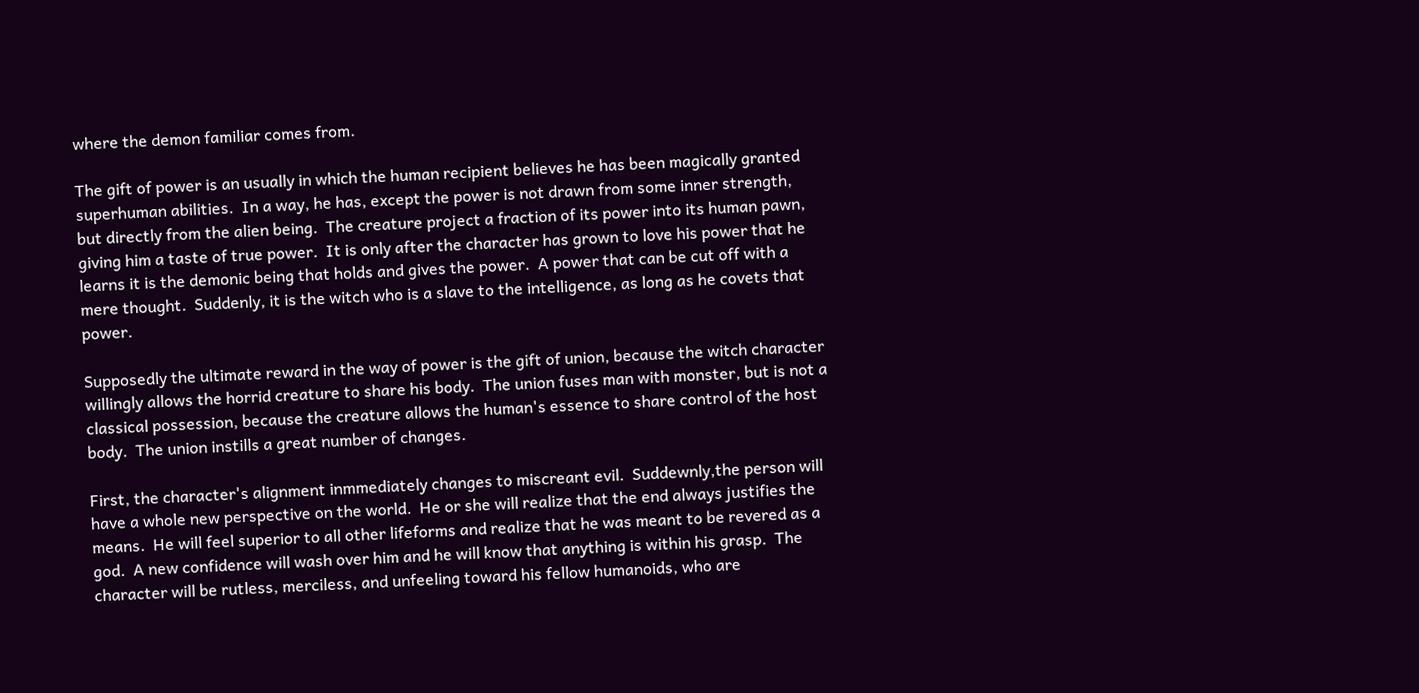where the demon familiar comes from.

The gift of power is an usually in which the human recipient believes he has been magically granted superhuman abilities.  In a way, he has, except the power is not drawn from some inner strength, but directly from the alien being.  The creature project a fraction of its power into its human pawn, giving him a taste of true power.  It is only after the character has grown to love his power that he learns it is the demonic being that holds and gives the power.  A power that can be cut off with a mere thought.  Suddenly, it is the witch who is a slave to the intelligence, as long as he covets that power.

Supposedly the ultimate reward in the way of power is the gift of union, because the witch character willingly allows the horrid creature to share his body.  The union fuses man with monster, but is not a classical possession, because the creature allows the human's essence to share control of the host body.  The union instills a great number of changes.

First, the character's alignment inmmediately changes to miscreant evil.  Suddewnly,the person will have a whole new perspective on the world.  He or she will realize that the end always justifies the means.  He will feel superior to all other lifeforms and realize that he was meant to be revered as a god.  A new confidence will wash over him and he will know that anything is within his grasp.  The character will be rutless, merciless, and unfeeling toward his fellow humanoids, who are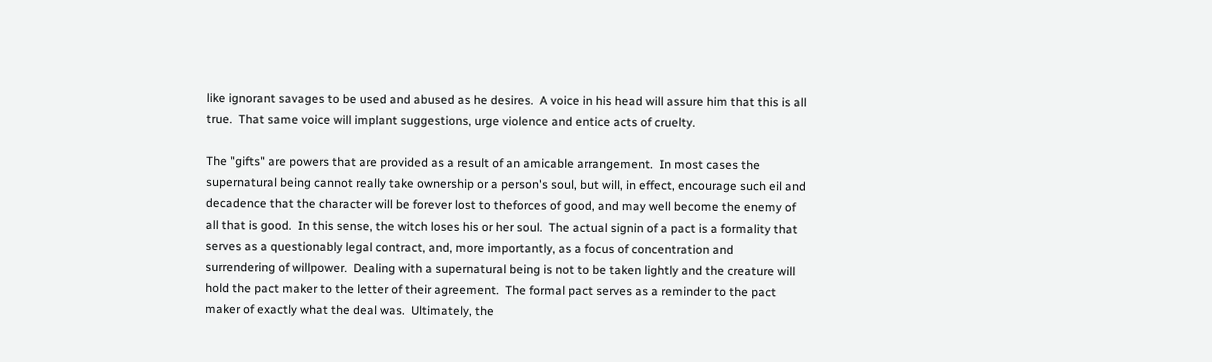like ignorant savages to be used and abused as he desires.  A voice in his head will assure him that this is all true.  That same voice will implant suggestions, urge violence and entice acts of cruelty.

The "gifts" are powers that are provided as a result of an amicable arrangement.  In most cases the supernatural being cannot really take ownership or a person's soul, but will, in effect, encourage such eil and decadence that the character will be forever lost to theforces of good, and may well become the enemy of all that is good.  In this sense, the witch loses his or her soul.  The actual signin of a pact is a formality that serves as a questionably legal contract, and, more importantly, as a focus of concentration and surrendering of willpower.  Dealing with a supernatural being is not to be taken lightly and the creature will hold the pact maker to the letter of their agreement.  The formal pact serves as a reminder to the pact maker of exactly what the deal was.  Ultimately, the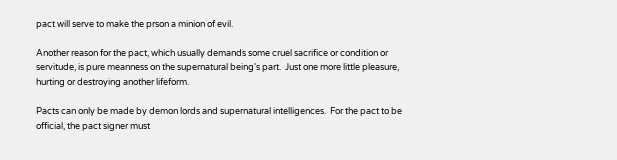pact will serve to make the prson a minion of evil.

Another reason for the pact, which usually demands some cruel sacrifice or condition or servitude, is pure meanness on the supernatural being's part.  Just one more little pleasure, hurting or destroying another lifeform.

Pacts can only be made by demon lords and supernatural intelligences.  For the pact to be official, the pact signer must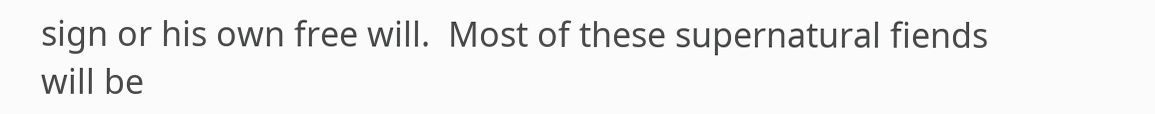sign or his own free will.  Most of these supernatural fiends will be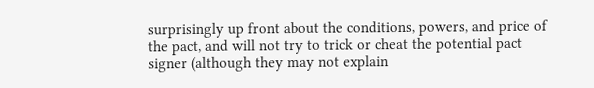surprisingly up front about the conditions, powers, and price of the pact, and will not try to trick or cheat the potential pact signer (although they may not explain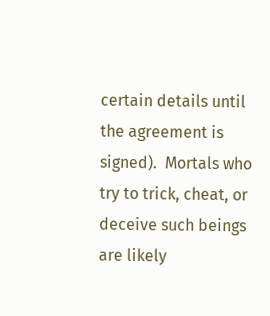certain details until the agreement is signed).  Mortals who try to trick, cheat, or deceive such beings are likely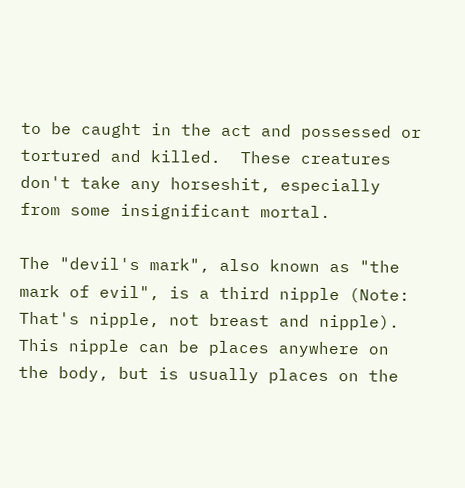to be caught in the act and possessed or tortured and killed.  These creatures don't take any horseshit, especially from some insignificant mortal.

The "devil's mark", also known as "the mark of evil", is a third nipple (Note:  That's nipple, not breast and nipple).  This nipple can be places anywhere on the body, but is usually places on the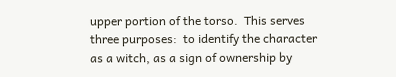upper portion of the torso.  This serves three purposes:  to identify the character as a witch, as a sign of ownership by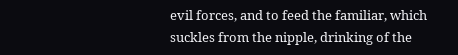evil forces, and to feed the familiar, which suckles from the nipple, drinking of the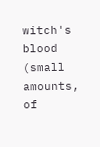witch's blood (small amounts, of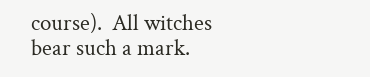course).  All witches bear such a mark.